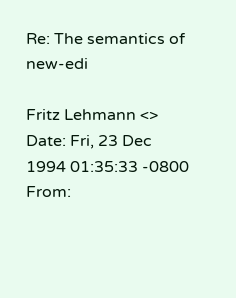Re: The semantics of new-edi

Fritz Lehmann <>
Date: Fri, 23 Dec 1994 01:35:33 -0800
From: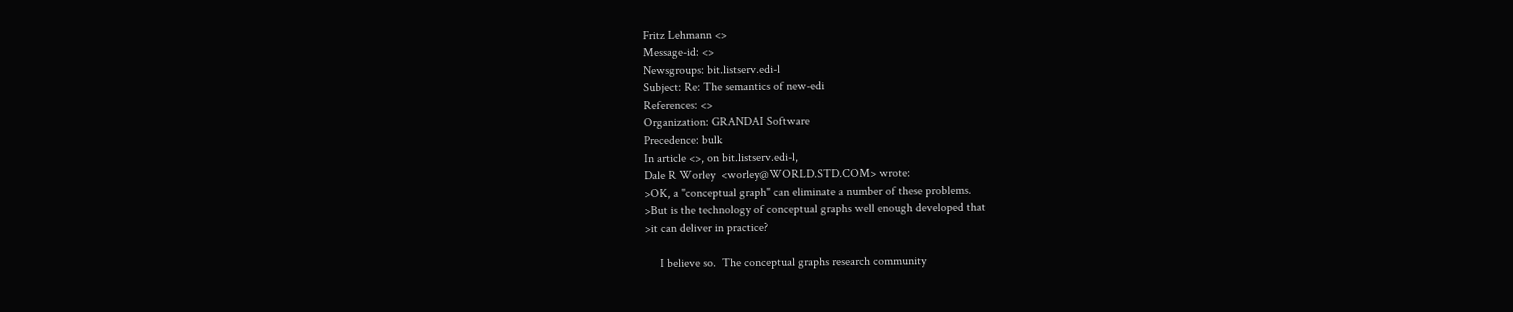Fritz Lehmann <>
Message-id: <>
Newsgroups: bit.listserv.edi-l
Subject: Re: The semantics of new-edi
References: <>
Organization: GRANDAI Software
Precedence: bulk
In article <>, on bit.listserv.edi-l,
Dale R Worley  <worley@WORLD.STD.COM> wrote:
>OK, a "conceptual graph" can eliminate a number of these problems.
>But is the technology of conceptual graphs well enough developed that
>it can deliver in practice?

     I believe so.  The conceptual graphs research community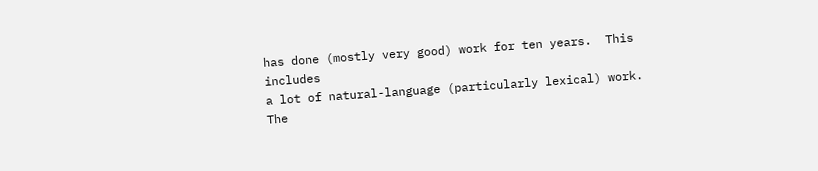has done (mostly very good) work for ten years.  This includes
a lot of natural-language (particularly lexical) work.  The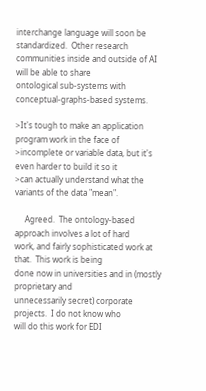interchange language will soon be standardized.  Other research
communities inside and outside of AI will be able to share
ontological sub-systems with conceptual-graphs-based systems.

>It's tough to make an application program work in the face of
>incomplete or variable data, but it's even harder to build it so it
>can actually understand what the variants of the data "mean".

     Agreed.  The ontology-based approach involves a lot of hard
work, and fairly sophisticated work at that.  This work is being
done now in universities and in (mostly proprietary and
unnecessarily secret) corporate projects.  I do not know who
will do this work for EDI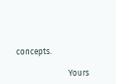concepts.

                          Yours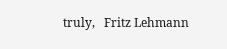truly,   Fritz Lehmann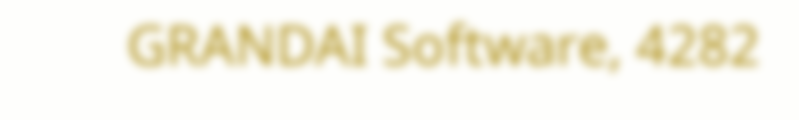GRANDAI Software, 4282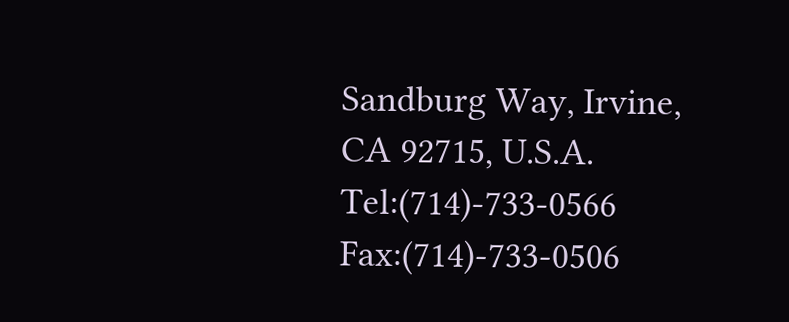Sandburg Way, Irvine, CA 92715, U.S.A.
Tel:(714)-733-0566  Fax:(714)-733-0506